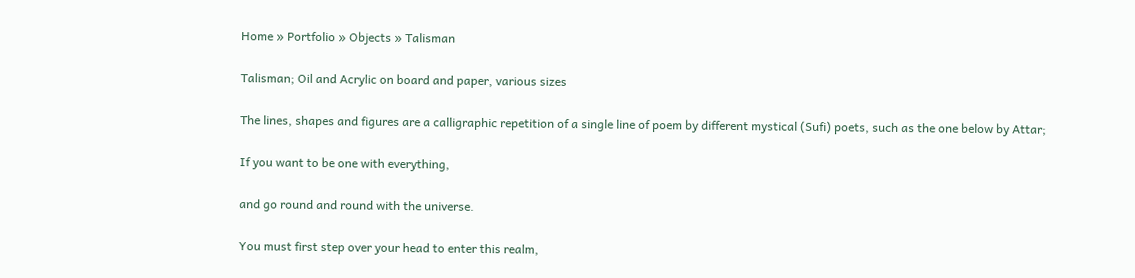Home » Portfolio » Objects » Talisman

Talisman; Oil and Acrylic on board and paper, various sizes

The lines, shapes and figures are a calligraphic repetition of a single line of poem by different mystical (Sufi) poets, such as the one below by Attar;

If you want to be one with everything,

and go round and round with the universe.

You must first step over your head to enter this realm,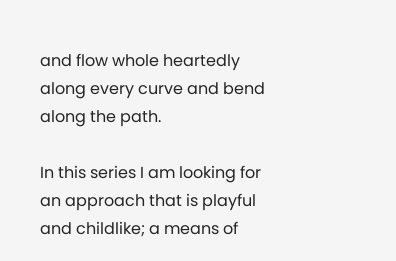and flow whole heartedly along every curve and bend along the path.

In this series I am looking for an approach that is playful and childlike; a means of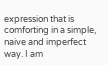expression that is comforting in a simple, naive and imperfect way. I am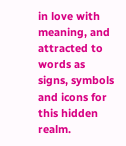in love with meaning, and attracted to words as signs, symbols and icons for this hidden realm.